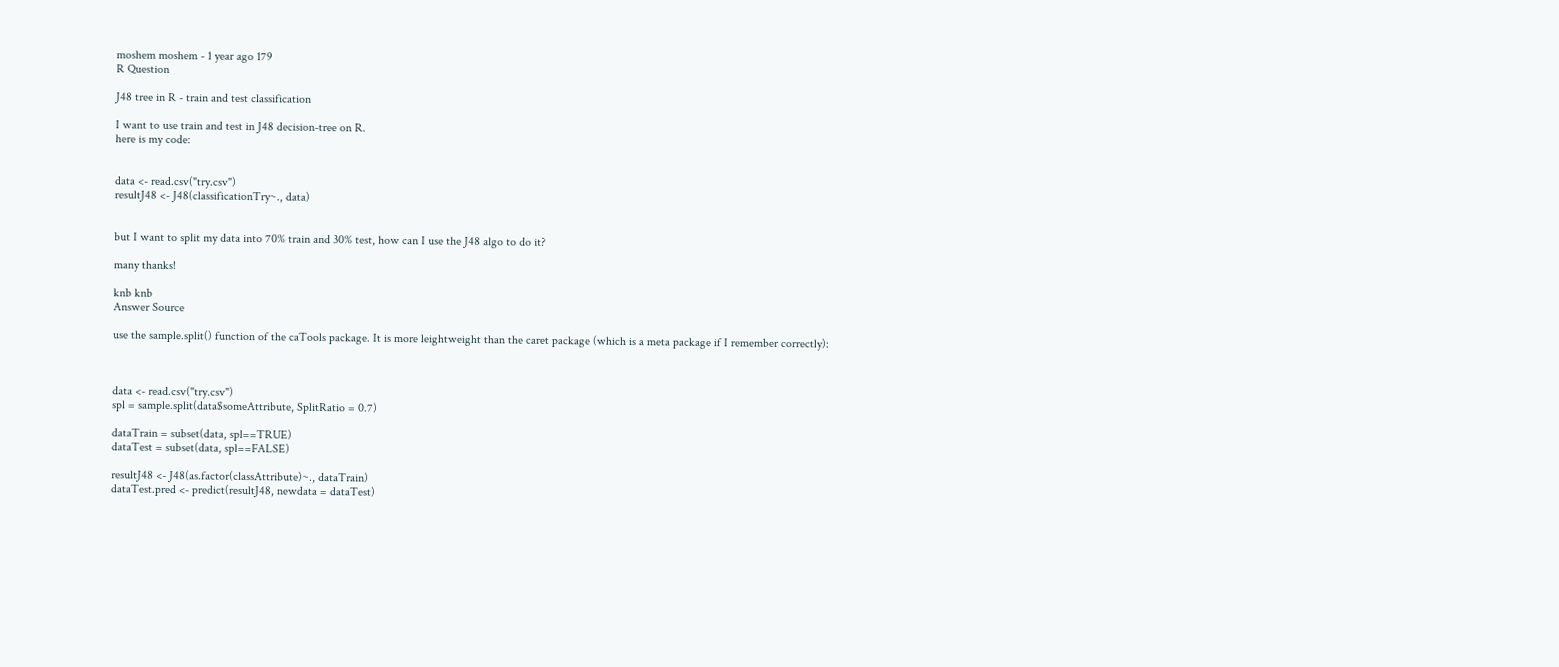moshem moshem - 1 year ago 179
R Question

J48 tree in R - train and test classification

I want to use train and test in J48 decision-tree on R.
here is my code:


data <- read.csv("try.csv")
resultJ48 <- J48(classificationTry~., data)


but I want to split my data into 70% train and 30% test, how can I use the J48 algo to do it?

many thanks!

knb knb
Answer Source

use the sample.split() function of the caTools package. It is more leightweight than the caret package (which is a meta package if I remember correctly):



data <- read.csv("try.csv")
spl = sample.split(data$someAttribute, SplitRatio = 0.7)

dataTrain = subset(data, spl==TRUE)
dataTest = subset(data, spl==FALSE)

resultJ48 <- J48(as.factor(classAttribute)~., dataTrain)
dataTest.pred <- predict(resultJ48, newdata = dataTest)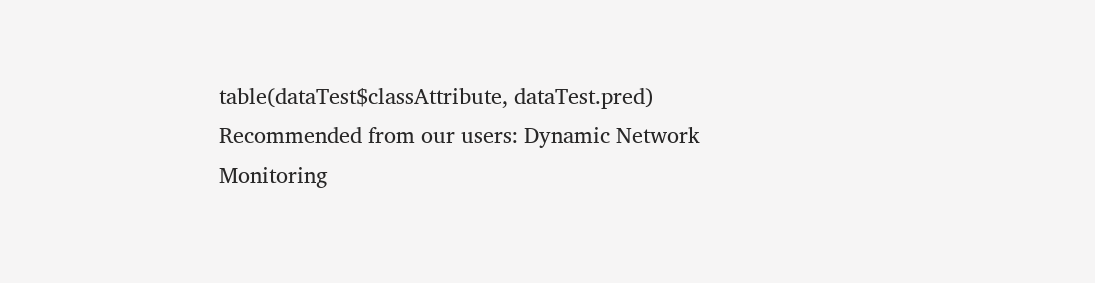table(dataTest$classAttribute, dataTest.pred)
Recommended from our users: Dynamic Network Monitoring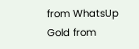from WhatsUp Gold from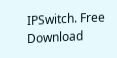IPSwitch. Free Download